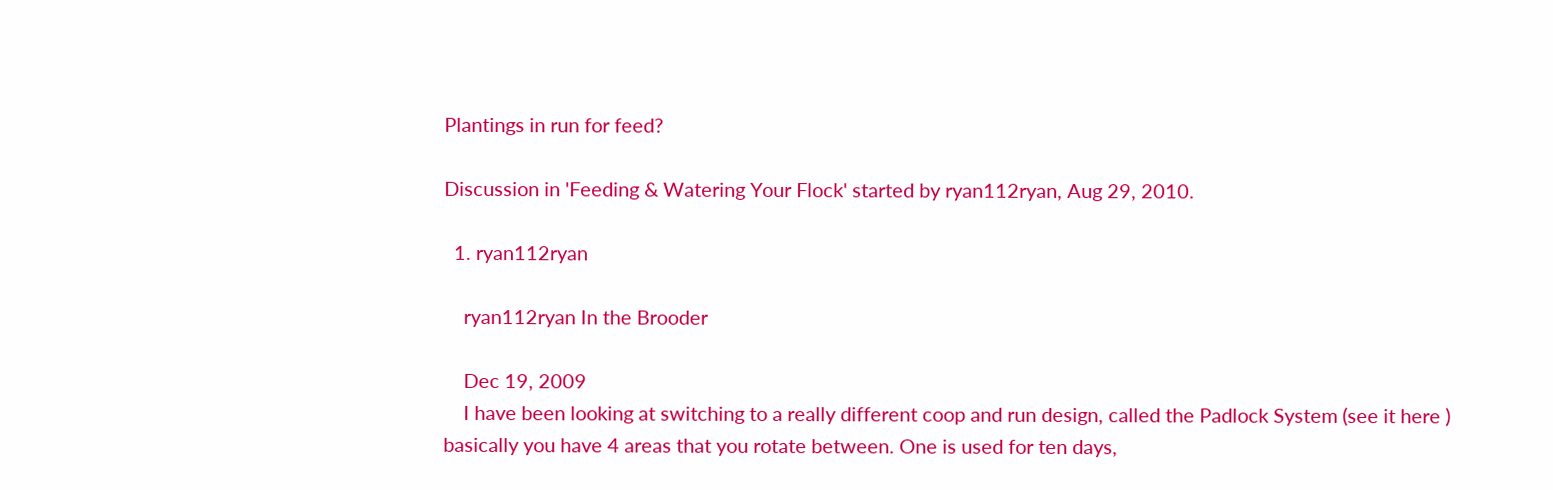Plantings in run for feed?

Discussion in 'Feeding & Watering Your Flock' started by ryan112ryan, Aug 29, 2010.

  1. ryan112ryan

    ryan112ryan In the Brooder

    Dec 19, 2009
    I have been looking at switching to a really different coop and run design, called the Padlock System (see it here ) basically you have 4 areas that you rotate between. One is used for ten days,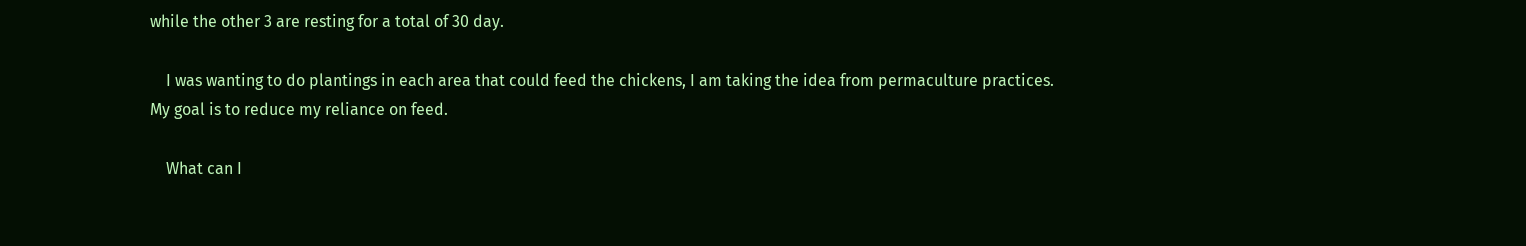while the other 3 are resting for a total of 30 day.

    I was wanting to do plantings in each area that could feed the chickens, I am taking the idea from permaculture practices. My goal is to reduce my reliance on feed.

    What can I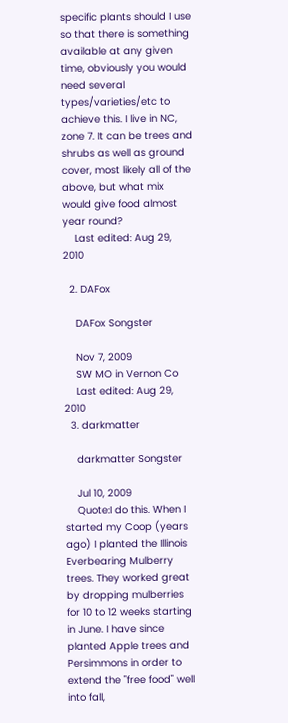specific plants should I use so that there is something available at any given time, obviously you would need several types/varieties/etc to achieve this. I live in NC, zone 7. It can be trees and shrubs as well as ground cover, most likely all of the above, but what mix would give food almost year round?
    Last edited: Aug 29, 2010

  2. DAFox

    DAFox Songster

    Nov 7, 2009
    SW MO in Vernon Co
    Last edited: Aug 29, 2010
  3. darkmatter

    darkmatter Songster

    Jul 10, 2009
    Quote:I do this. When I started my Coop (years ago) I planted the Illinois Everbearing Mulberry trees. They worked great by dropping mulberries for 10 to 12 weeks starting in June. I have since planted Apple trees and Persimmons in order to extend the "free food" well into fall,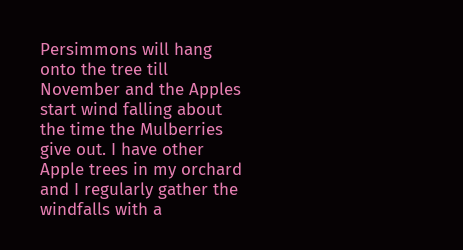Persimmons will hang onto the tree till November and the Apples start wind falling about the time the Mulberries give out. I have other Apple trees in my orchard and I regularly gather the windfalls with a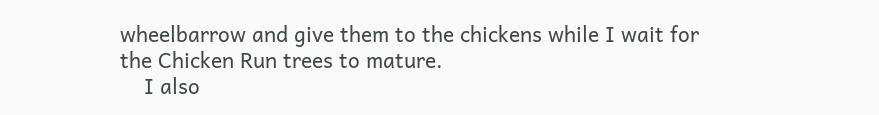wheelbarrow and give them to the chickens while I wait for the Chicken Run trees to mature.
    I also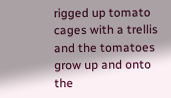rigged up tomato cages with a trellis and the tomatoes grow up and onto the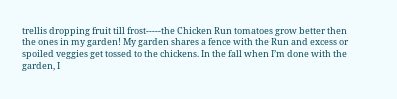trellis dropping fruit till frost-----the Chicken Run tomatoes grow better then the ones in my garden! My garden shares a fence with the Run and excess or spoiled veggies get tossed to the chickens. In the fall when I’m done with the garden, I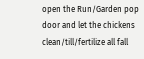open the Run/Garden pop door and let the chickens clean/till/fertilize all fall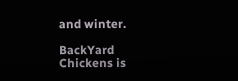and winter.

BackYard Chickens is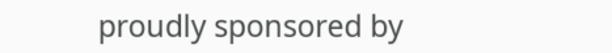proudly sponsored by